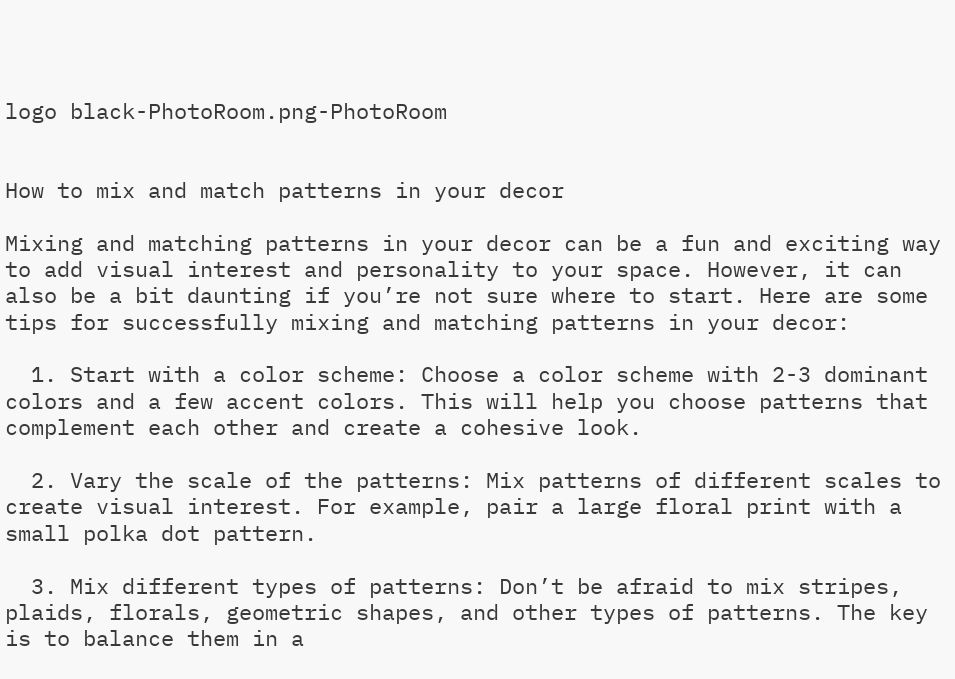logo black-PhotoRoom.png-PhotoRoom


How to mix and match patterns in your decor

Mixing and matching patterns in your decor can be a fun and exciting way to add visual interest and personality to your space. However, it can also be a bit daunting if you’re not sure where to start. Here are some tips for successfully mixing and matching patterns in your decor:

  1. Start with a color scheme: Choose a color scheme with 2-3 dominant colors and a few accent colors. This will help you choose patterns that complement each other and create a cohesive look.

  2. Vary the scale of the patterns: Mix patterns of different scales to create visual interest. For example, pair a large floral print with a small polka dot pattern.

  3. Mix different types of patterns: Don’t be afraid to mix stripes, plaids, florals, geometric shapes, and other types of patterns. The key is to balance them in a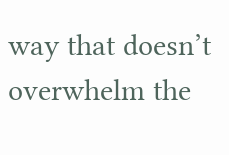way that doesn’t overwhelm the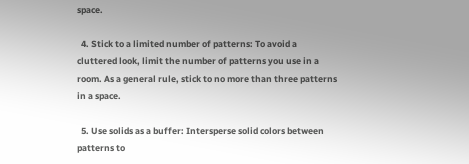space.

  4. Stick to a limited number of patterns: To avoid a cluttered look, limit the number of patterns you use in a room. As a general rule, stick to no more than three patterns in a space.

  5. Use solids as a buffer: Intersperse solid colors between patterns to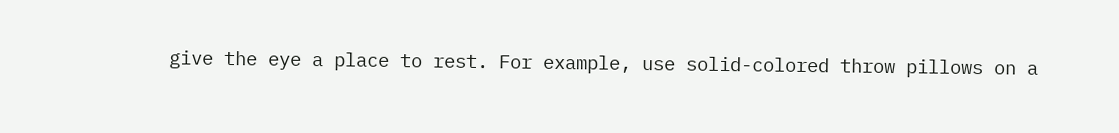give the eye a place to rest. For example, use solid-colored throw pillows on a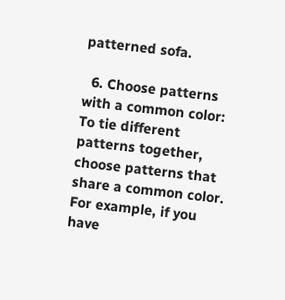patterned sofa.

  6. Choose patterns with a common color: To tie different patterns together, choose patterns that share a common color. For example, if you have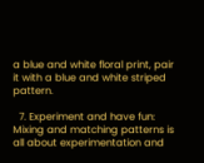a blue and white floral print, pair it with a blue and white striped pattern.

  7. Experiment and have fun: Mixing and matching patterns is all about experimentation and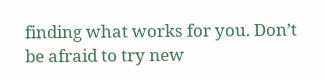finding what works for you. Don’t be afraid to try new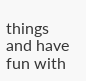things and have fun with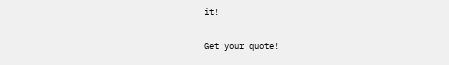it!

Get your quote!